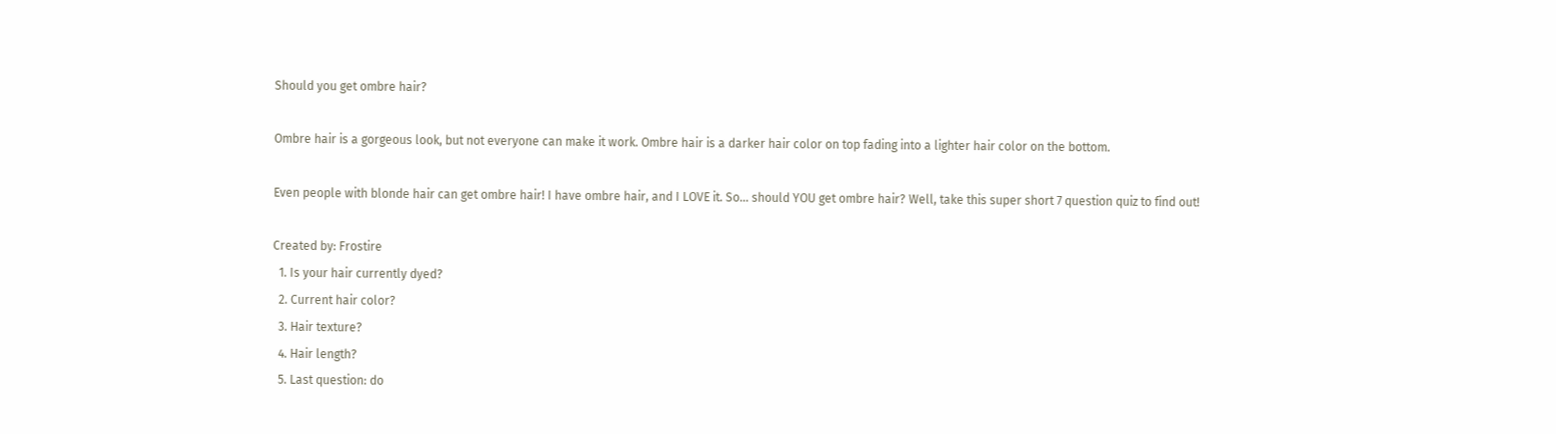Should you get ombre hair?

Ombre hair is a gorgeous look, but not everyone can make it work. Ombre hair is a darker hair color on top fading into a lighter hair color on the bottom.

Even people with blonde hair can get ombre hair! I have ombre hair, and I LOVE it. So... should YOU get ombre hair? Well, take this super short 7 question quiz to find out!

Created by: Frostire
  1. Is your hair currently dyed?
  2. Current hair color?
  3. Hair texture?
  4. Hair length?
  5. Last question: do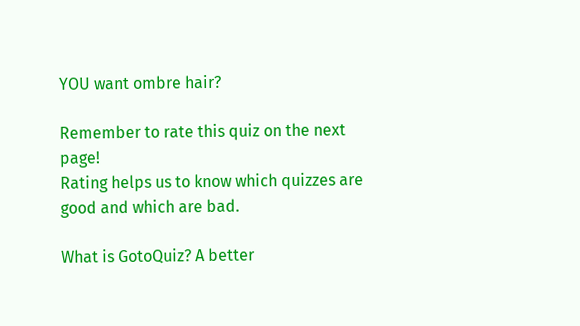YOU want ombre hair?

Remember to rate this quiz on the next page!
Rating helps us to know which quizzes are good and which are bad.

What is GotoQuiz? A better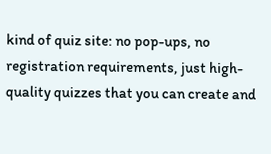kind of quiz site: no pop-ups, no registration requirements, just high-quality quizzes that you can create and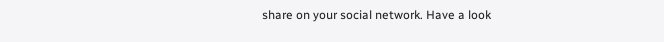share on your social network. Have a look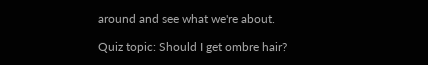around and see what we're about.

Quiz topic: Should I get ombre hair?